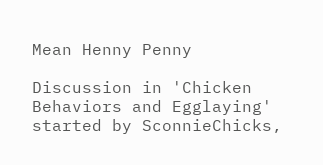Mean Henny Penny

Discussion in 'Chicken Behaviors and Egglaying' started by SconnieChicks,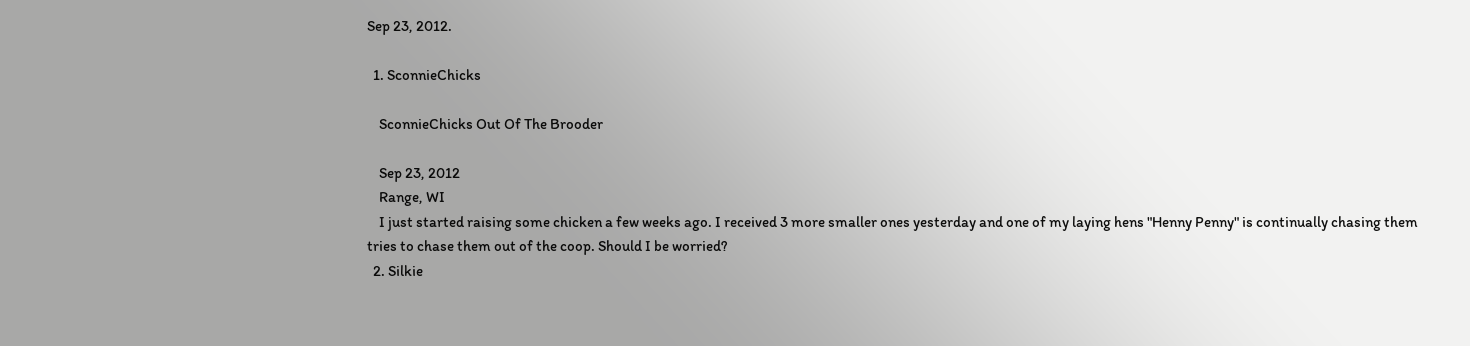Sep 23, 2012.

  1. SconnieChicks

    SconnieChicks Out Of The Brooder

    Sep 23, 2012
    Range, WI
    I just started raising some chicken a few weeks ago. I received 3 more smaller ones yesterday and one of my laying hens "Henny Penny" is continually chasing them tries to chase them out of the coop. Should I be worried?
  2. Silkie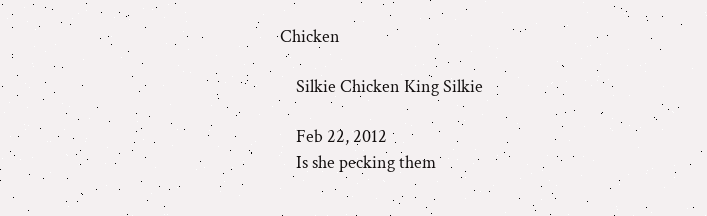Chicken

    Silkie Chicken King Silkie

    Feb 22, 2012
    Is she pecking them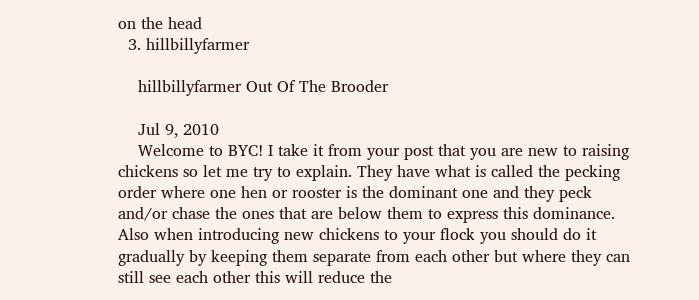on the head
  3. hillbillyfarmer

    hillbillyfarmer Out Of The Brooder

    Jul 9, 2010
    Welcome to BYC! I take it from your post that you are new to raising chickens so let me try to explain. They have what is called the pecking order where one hen or rooster is the dominant one and they peck and/or chase the ones that are below them to express this dominance. Also when introducing new chickens to your flock you should do it gradually by keeping them separate from each other but where they can still see each other this will reduce the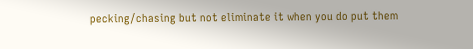pecking/chasing but not eliminate it when you do put them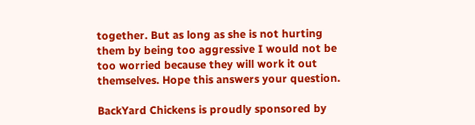together. But as long as she is not hurting them by being too aggressive I would not be too worried because they will work it out themselves. Hope this answers your question.

BackYard Chickens is proudly sponsored by